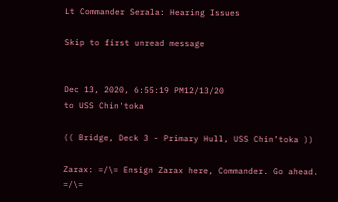Lt Commander Serala: Hearing Issues

Skip to first unread message


Dec 13, 2020, 6:55:19 PM12/13/20
to USS Chin'toka

(( Bridge, Deck 3 - Primary Hull, USS Chin’toka ))

Zarax: =/\= Ensign Zarax here, Commander. Go ahead. =/\=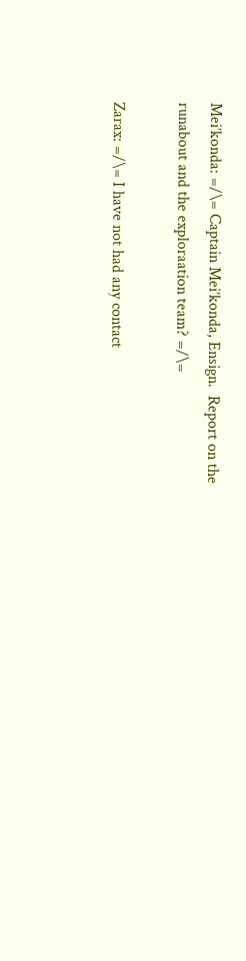Mei’konda: =/\= Captain Mei’konda, Ensign.  Report on the runabout and the exploraation team? =/\=

Zarax: =/\= I have not had any contact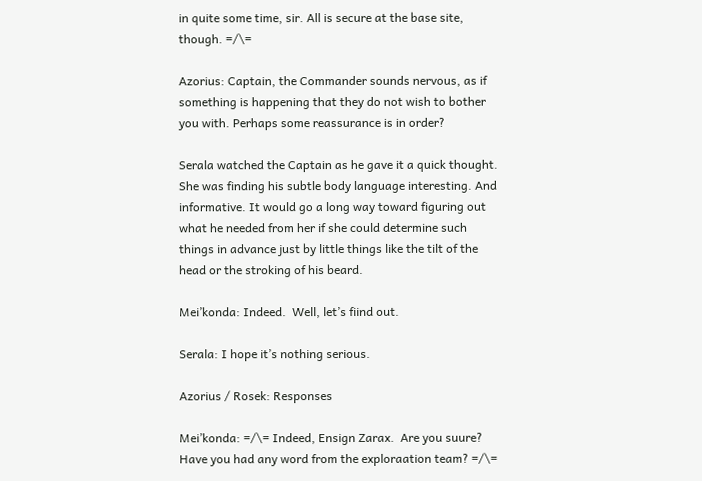in quite some time, sir. All is secure at the base site, though. =/\=

Azorius: Captain, the Commander sounds nervous, as if something is happening that they do not wish to bother you with. Perhaps some reassurance is in order?

Serala watched the Captain as he gave it a quick thought. She was finding his subtle body language interesting. And informative. It would go a long way toward figuring out what he needed from her if she could determine such things in advance just by little things like the tilt of the head or the stroking of his beard.

Mei’konda: Indeed.  Well, let’s fiind out.

Serala: I hope it’s nothing serious.

Azorius / Rosek: Responses

Mei’konda: =/\= Indeed, Ensign Zarax.  Are you suure?  Have you had any word from the exploraation team? =/\=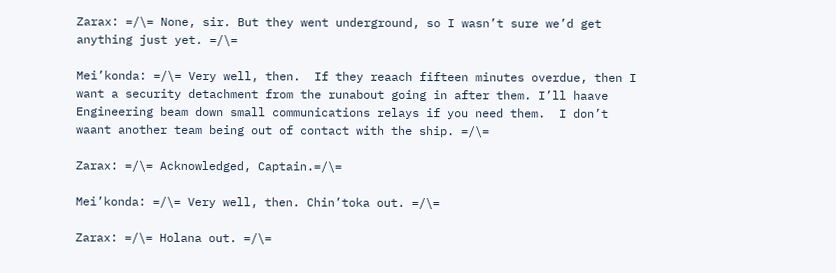Zarax: =/\= None, sir. But they went underground, so I wasn’t sure we’d get anything just yet. =/\=

Mei’konda: =/\= Very well, then.  If they reaach fifteen minutes overdue, then I want a security detachment from the runabout going in after them. I’ll haave Engineering beam down small communications relays if you need them.  I don’t waant another team being out of contact with the ship. =/\=

Zarax: =/\= Acknowledged, Captain.=/\=

Mei’konda: =/\= Very well, then. Chin’toka out. =/\=

Zarax: =/\= Holana out. =/\=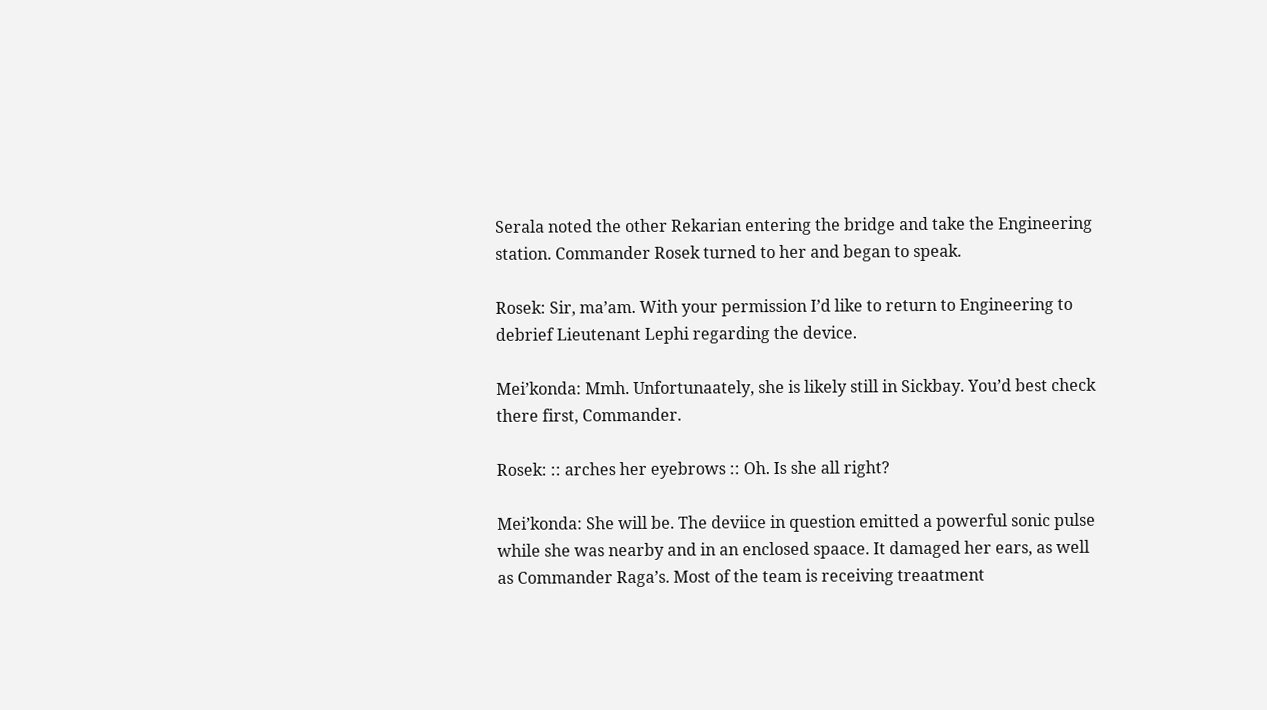Serala noted the other Rekarian entering the bridge and take the Engineering station. Commander Rosek turned to her and began to speak.

Rosek: Sir, ma’am. With your permission I’d like to return to Engineering to debrief Lieutenant Lephi regarding the device.

Mei’konda: Mmh. Unfortunaately, she is likely still in Sickbay. You’d best check there first, Commander.

Rosek: :: arches her eyebrows :: Oh. Is she all right?

Mei’konda: She will be. The deviice in question emitted a powerful sonic pulse while she was nearby and in an enclosed spaace. It damaged her ears, as well as Commander Raga’s. Most of the team is receiving treaatment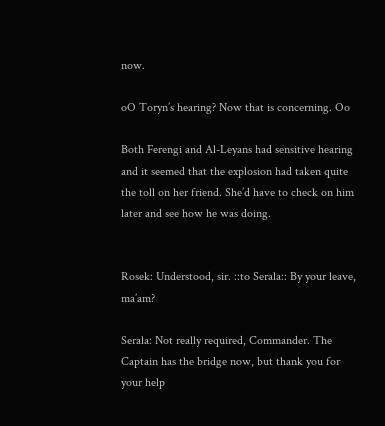now.

oO Toryn’s hearing? Now that is concerning. Oo

Both Ferengi and Al-Leyans had sensitive hearing and it seemed that the explosion had taken quite the toll on her friend. She’d have to check on him later and see how he was doing.


Rosek: Understood, sir. ::to Serala:: By your leave, ma’am?

Serala: Not really required, Commander. The Captain has the bridge now, but thank you for your help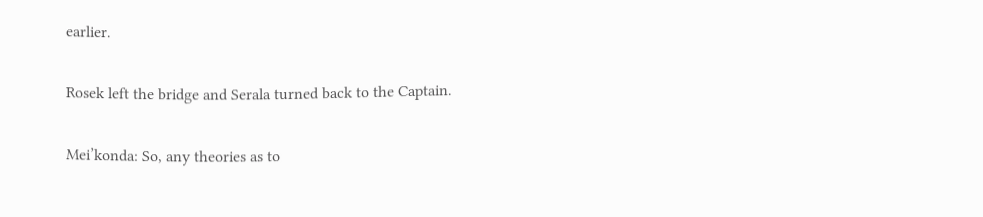earlier.

Rosek left the bridge and Serala turned back to the Captain.

Mei’konda: So, any theories as to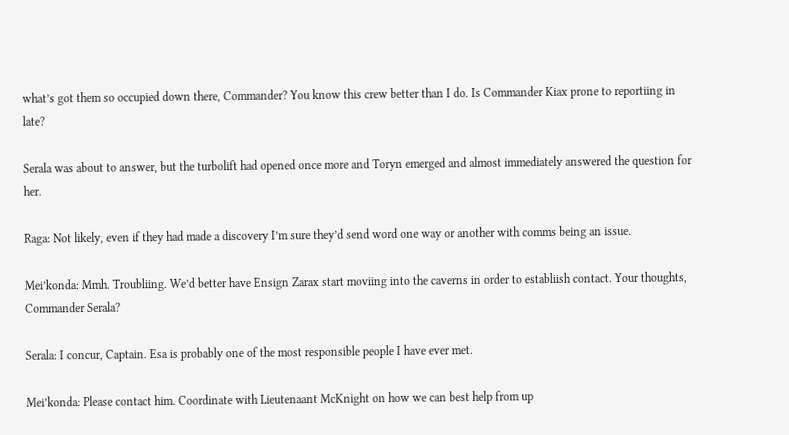what’s got them so occupied down there, Commander? You know this crew better than I do. Is Commander Kiax prone to reportiing in late?

Serala was about to answer, but the turbolift had opened once more and Toryn emerged and almost immediately answered the question for her.

Raga: Not likely, even if they had made a discovery I’m sure they’d send word one way or another with comms being an issue.

Mei’konda: Mmh. Troubliing. We’d better have Ensign Zarax start moviing into the caverns in order to establiish contact. Your thoughts, Commander Serala?

Serala: I concur, Captain. Esa is probably one of the most responsible people I have ever met.

Mei’konda: Please contact him. Coordinate with Lieutenaant McKnight on how we can best help from up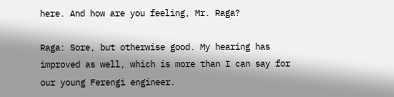here. And how are you feeling, Mr. Raga?

Raga: Sore, but otherwise good. My hearing has improved as well, which is more than I can say for our young Ferengi engineer.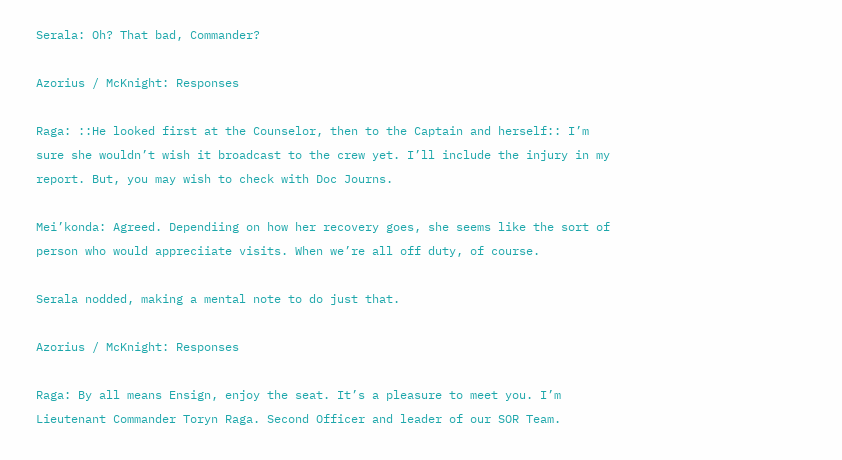Serala: Oh? That bad, Commander?

Azorius / McKnight: Responses

Raga: ::He looked first at the Counselor, then to the Captain and herself:: I’m sure she wouldn’t wish it broadcast to the crew yet. I’ll include the injury in my report. But, you may wish to check with Doc Journs.

Mei’konda: Agreed. Dependiing on how her recovery goes, she seems like the sort of person who would appreciiate visits. When we’re all off duty, of course.

Serala nodded, making a mental note to do just that.

Azorius / McKnight: Responses

Raga: By all means Ensign, enjoy the seat. It’s a pleasure to meet you. I’m Lieutenant Commander Toryn Raga. Second Officer and leader of our SOR Team.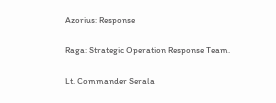Azorius: Response

Raga: Strategic Operation Response Team.

Lt. Commander Serala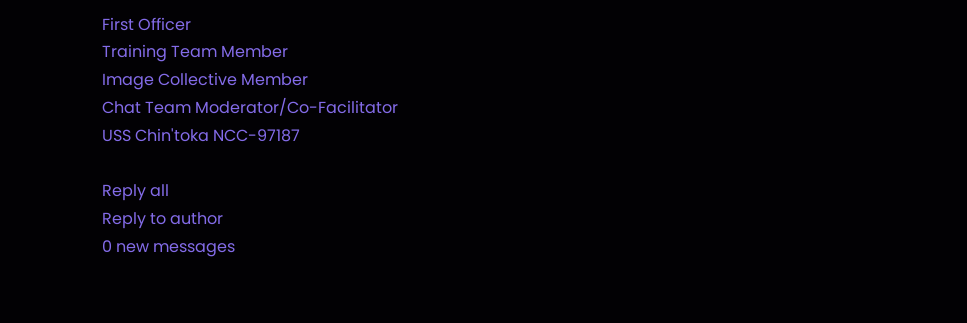First Officer
Training Team Member
Image Collective Member
Chat Team Moderator/Co-Facilitator
USS Chin'toka NCC-97187

Reply all
Reply to author
0 new messages